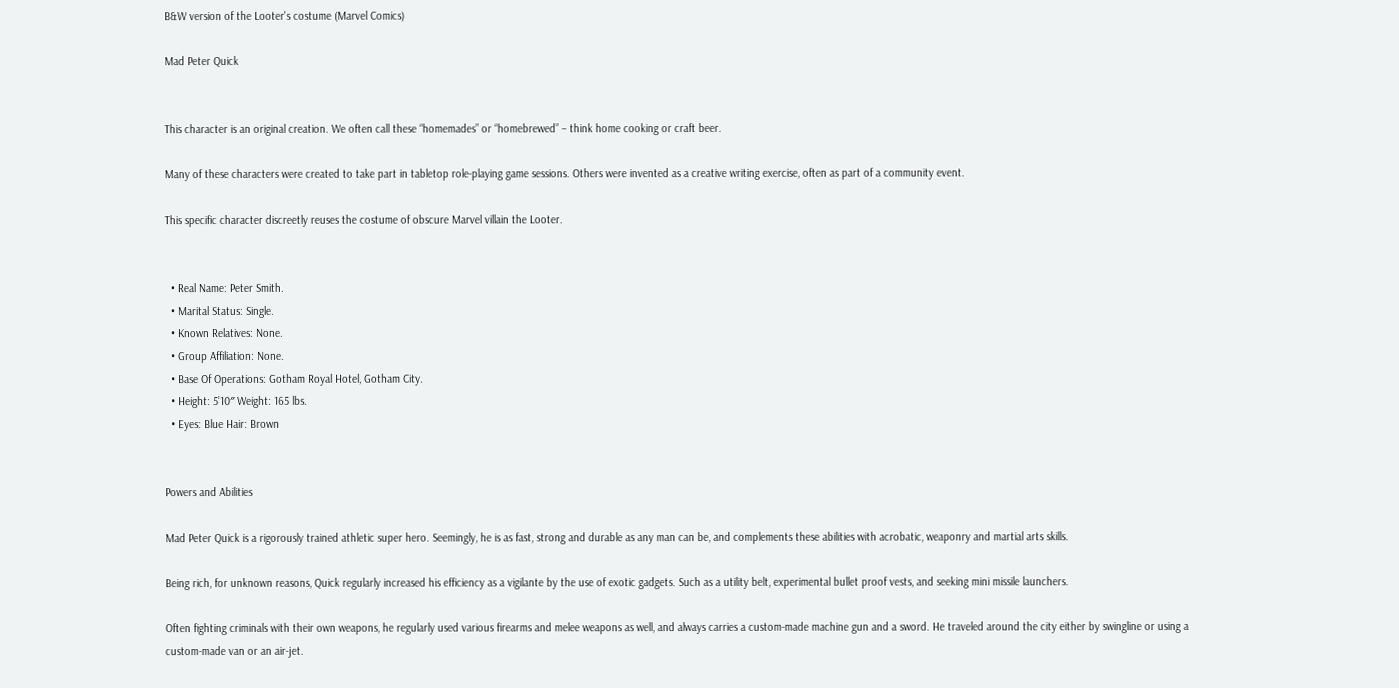B&W version of the Looter's costume (Marvel Comics)

Mad Peter Quick


This character is an original creation. We often call these “homemades” or “homebrewed” – think home cooking or craft beer.

Many of these characters were created to take part in tabletop role-playing game sessions. Others were invented as a creative writing exercise, often as part of a community event.

This specific character discreetly reuses the costume of obscure Marvel villain the Looter.


  • Real Name: Peter Smith.
  • Marital Status: Single.
  • Known Relatives: None.
  • Group Affiliation: None.
  • Base Of Operations: Gotham Royal Hotel, Gotham City.
  • Height: 5’10″ Weight: 165 lbs.
  • Eyes: Blue Hair: Brown


Powers and Abilities

Mad Peter Quick is a rigorously trained athletic super hero. Seemingly, he is as fast, strong and durable as any man can be, and complements these abilities with acrobatic, weaponry and martial arts skills.

Being rich, for unknown reasons, Quick regularly increased his efficiency as a vigilante by the use of exotic gadgets. Such as a utility belt, experimental bullet proof vests, and seeking mini missile launchers.

Often fighting criminals with their own weapons, he regularly used various firearms and melee weapons as well, and always carries a custom-made machine gun and a sword. He traveled around the city either by swingline or using a custom-made van or an air-jet.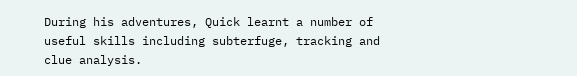During his adventures, Quick learnt a number of useful skills including subterfuge, tracking and clue analysis.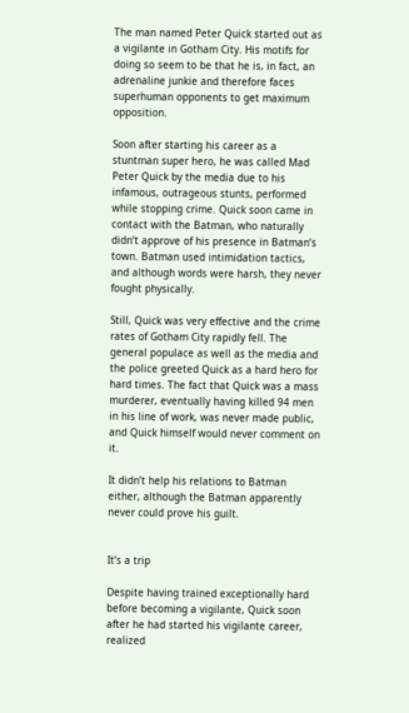The man named Peter Quick started out as a vigilante in Gotham City. His motifs for doing so seem to be that he is, in fact, an adrenaline junkie and therefore faces superhuman opponents to get maximum opposition.

Soon after starting his career as a stuntman super hero, he was called Mad Peter Quick by the media due to his infamous, outrageous stunts, performed while stopping crime. Quick soon came in contact with the Batman, who naturally didn’t approve of his presence in Batman’s town. Batman used intimidation tactics, and although words were harsh, they never fought physically.

Still, Quick was very effective and the crime rates of Gotham City rapidly fell. The general populace as well as the media and the police greeted Quick as a hard hero for hard times. The fact that Quick was a mass murderer, eventually having killed 94 men in his line of work, was never made public, and Quick himself would never comment on it.

It didn’t help his relations to Batman either, although the Batman apparently never could prove his guilt.


It’s a trip

Despite having trained exceptionally hard before becoming a vigilante, Quick soon after he had started his vigilante career, realized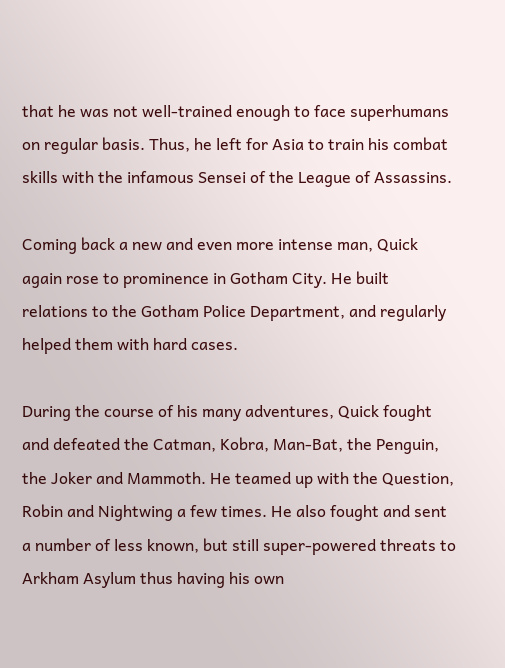that he was not well-trained enough to face superhumans on regular basis. Thus, he left for Asia to train his combat skills with the infamous Sensei of the League of Assassins.

Coming back a new and even more intense man, Quick again rose to prominence in Gotham City. He built relations to the Gotham Police Department, and regularly helped them with hard cases.

During the course of his many adventures, Quick fought and defeated the Catman, Kobra, Man-Bat, the Penguin, the Joker and Mammoth. He teamed up with the Question, Robin and Nightwing a few times. He also fought and sent a number of less known, but still super-powered threats to Arkham Asylum thus having his own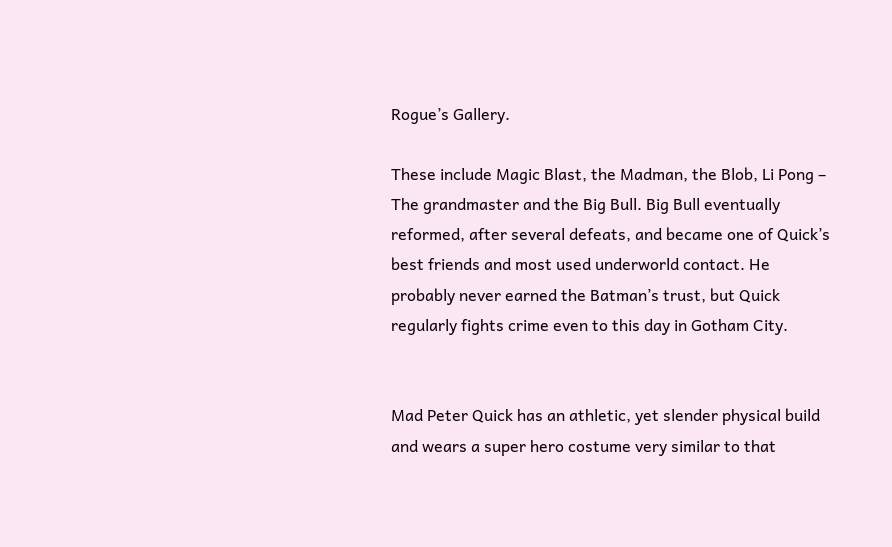Rogue’s Gallery.

These include Magic Blast, the Madman, the Blob, Li Pong – The grandmaster and the Big Bull. Big Bull eventually reformed, after several defeats, and became one of Quick’s best friends and most used underworld contact. He probably never earned the Batman’s trust, but Quick regularly fights crime even to this day in Gotham City.


Mad Peter Quick has an athletic, yet slender physical build and wears a super hero costume very similar to that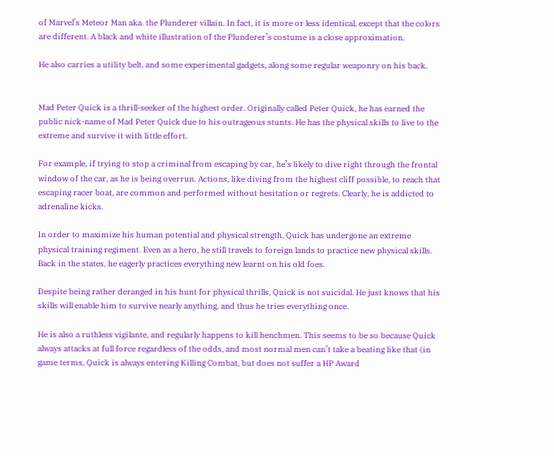of Marvel’s Meteor Man aka. the Plunderer villain. In fact, it is more or less identical, except that the colors are different. A black and white illustration of the Plunderer’s costume is a close approximation.

He also carries a utility belt, and some experimental gadgets, along some regular weaponry on his back.


Mad Peter Quick is a thrill-seeker of the highest order. Originally called Peter Quick, he has earned the public nick-name of Mad Peter Quick due to his outrageous stunts. He has the physical skills to live to the extreme and survive it with little effort.

For example, if trying to stop a criminal from escaping by car, he’s likely to dive right through the frontal window of the car, as he is being overrun. Actions, like diving from the highest cliff possible, to reach that escaping racer boat, are common and performed without hesitation or regrets. Clearly, he is addicted to adrenaline kicks.

In order to maximize his human potential and physical strength, Quick has undergone an extreme physical training regiment. Even as a hero, he still travels to foreign lands to practice new physical skills. Back in the states, he eagerly practices everything new learnt on his old foes.

Despite being rather deranged in his hunt for physical thrills, Quick is not suicidal. He just knows that his skills will enable him to survive nearly anything, and thus he tries everything once.

He is also a ruthless vigilante, and regularly happens to kill henchmen. This seems to be so because Quick always attacks at full force regardless of the odds, and most normal men can’t take a beating like that (in game terms, Quick is always entering Killing Combat, but does not suffer a HP Award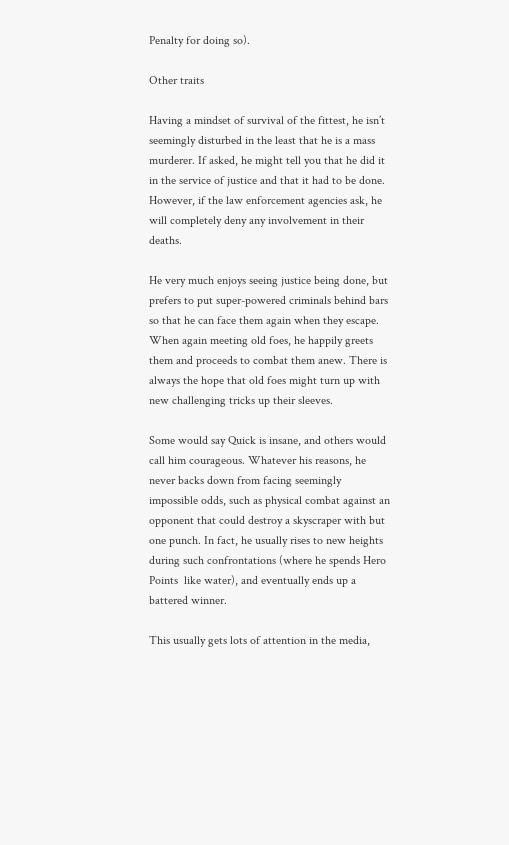Penalty for doing so).

Other traits

Having a mindset of survival of the fittest, he isn’t seemingly disturbed in the least that he is a mass murderer. If asked, he might tell you that he did it in the service of justice and that it had to be done. However, if the law enforcement agencies ask, he will completely deny any involvement in their deaths.

He very much enjoys seeing justice being done, but prefers to put super-powered criminals behind bars so that he can face them again when they escape. When again meeting old foes, he happily greets them and proceeds to combat them anew. There is always the hope that old foes might turn up with new challenging tricks up their sleeves.

Some would say Quick is insane, and others would call him courageous. Whatever his reasons, he never backs down from facing seemingly impossible odds, such as physical combat against an opponent that could destroy a skyscraper with but one punch. In fact, he usually rises to new heights during such confrontations (where he spends Hero Points  like water), and eventually ends up a battered winner.

This usually gets lots of attention in the media,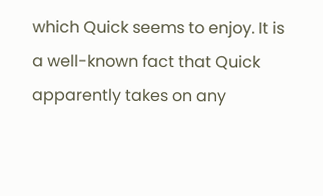which Quick seems to enjoy. It is a well-known fact that Quick apparently takes on any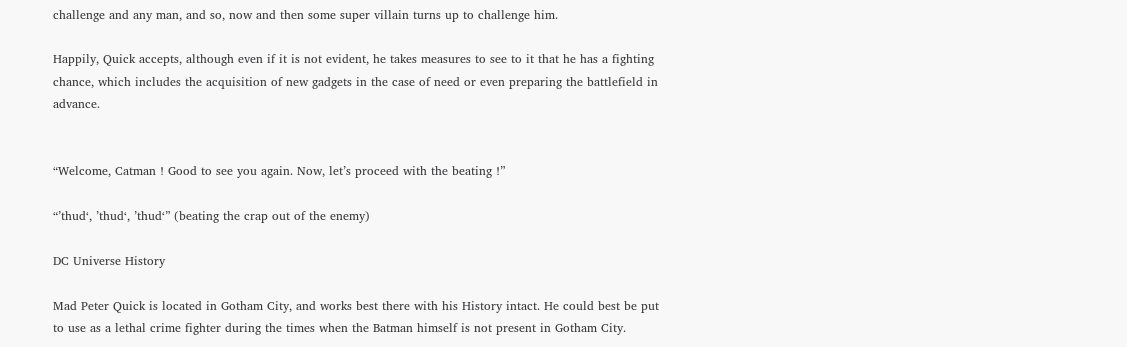challenge and any man, and so, now and then some super villain turns up to challenge him.

Happily, Quick accepts, although even if it is not evident, he takes measures to see to it that he has a fighting chance, which includes the acquisition of new gadgets in the case of need or even preparing the battlefield in advance.


“Welcome, Catman ! Good to see you again. Now, let’s proceed with the beating !”

“’thud‘, ’thud‘, ’thud‘” (beating the crap out of the enemy)

DC Universe History

Mad Peter Quick is located in Gotham City, and works best there with his History intact. He could best be put to use as a lethal crime fighter during the times when the Batman himself is not present in Gotham City.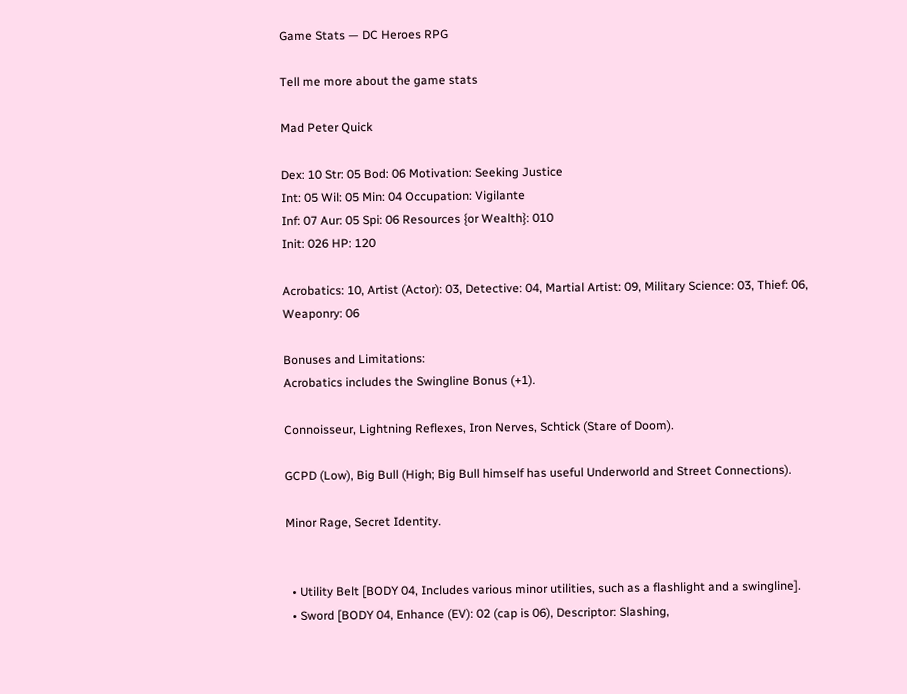Game Stats — DC Heroes RPG

Tell me more about the game stats

Mad Peter Quick

Dex: 10 Str: 05 Bod: 06 Motivation: Seeking Justice
Int: 05 Wil: 05 Min: 04 Occupation: Vigilante
Inf: 07 Aur: 05 Spi: 06 Resources {or Wealth}: 010
Init: 026 HP: 120

Acrobatics: 10, Artist (Actor): 03, Detective: 04, Martial Artist: 09, Military Science: 03, Thief: 06, Weaponry: 06

Bonuses and Limitations:
Acrobatics includes the Swingline Bonus (+1).

Connoisseur, Lightning Reflexes, Iron Nerves, Schtick (Stare of Doom).

GCPD (Low), Big Bull (High; Big Bull himself has useful Underworld and Street Connections).

Minor Rage, Secret Identity.


  • Utility Belt [BODY 04, Includes various minor utilities, such as a flashlight and a swingline].
  • Sword [BODY 04, Enhance (EV): 02 (cap is 06), Descriptor: Slashing,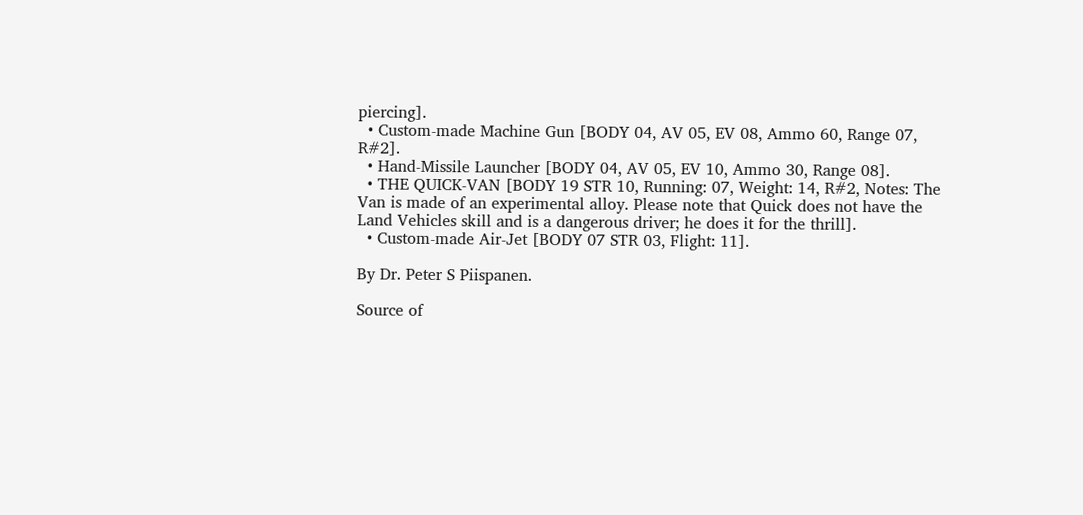piercing].
  • Custom-made Machine Gun [BODY 04, AV 05, EV 08, Ammo 60, Range 07, R#2].
  • Hand-Missile Launcher [BODY 04, AV 05, EV 10, Ammo 30, Range 08].
  • THE QUICK-VAN [BODY 19 STR 10, Running: 07, Weight: 14, R#2, Notes: The Van is made of an experimental alloy. Please note that Quick does not have the Land Vehicles skill and is a dangerous driver; he does it for the thrill].
  • Custom-made Air-Jet [BODY 07 STR 03, Flight: 11].

By Dr. Peter S Piispanen.

Source of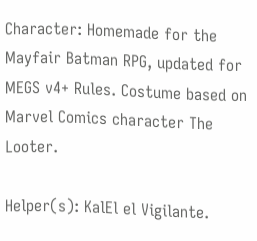Character: Homemade for the Mayfair Batman RPG, updated for MEGS v4+ Rules. Costume based on Marvel Comics character The Looter.

Helper(s): KalEl el Vigilante.